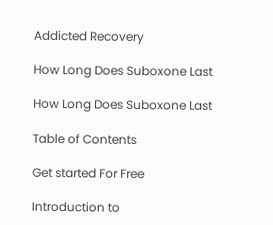Addicted Recovery

How Long Does Suboxone Last

How Long Does Suboxone Last

Table of Contents

Get started For Free

Introduction to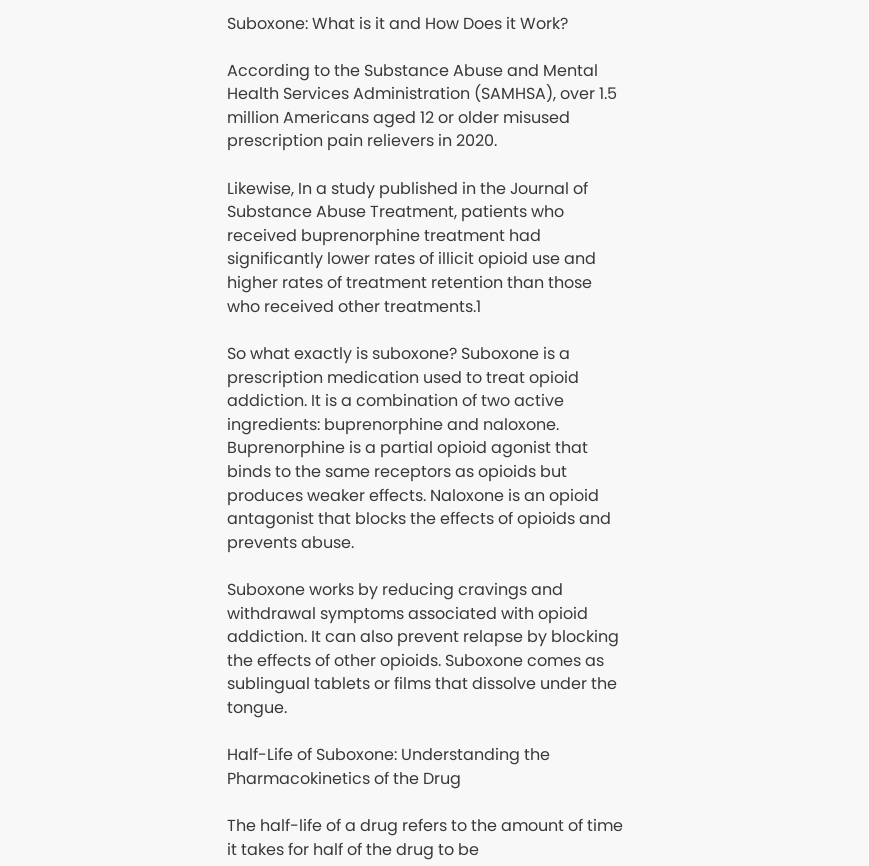Suboxone: What is it and How Does it Work?

According to the Substance Abuse and Mental Health Services Administration (SAMHSA), over 1.5 million Americans aged 12 or older misused prescription pain relievers in 2020.

Likewise, In a study published in the Journal of Substance Abuse Treatment, patients who received buprenorphine treatment had significantly lower rates of illicit opioid use and higher rates of treatment retention than those who received other treatments.1

So what exactly is suboxone? Suboxone is a prescription medication used to treat opioid addiction. It is a combination of two active ingredients: buprenorphine and naloxone. Buprenorphine is a partial opioid agonist that binds to the same receptors as opioids but produces weaker effects. Naloxone is an opioid antagonist that blocks the effects of opioids and prevents abuse.

Suboxone works by reducing cravings and withdrawal symptoms associated with opioid addiction. It can also prevent relapse by blocking the effects of other opioids. Suboxone comes as sublingual tablets or films that dissolve under the tongue.

Half-Life of Suboxone: Understanding the Pharmacokinetics of the Drug

The half-life of a drug refers to the amount of time it takes for half of the drug to be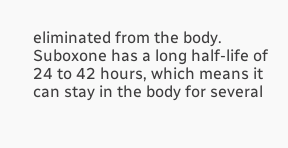eliminated from the body. Suboxone has a long half-life of 24 to 42 hours, which means it can stay in the body for several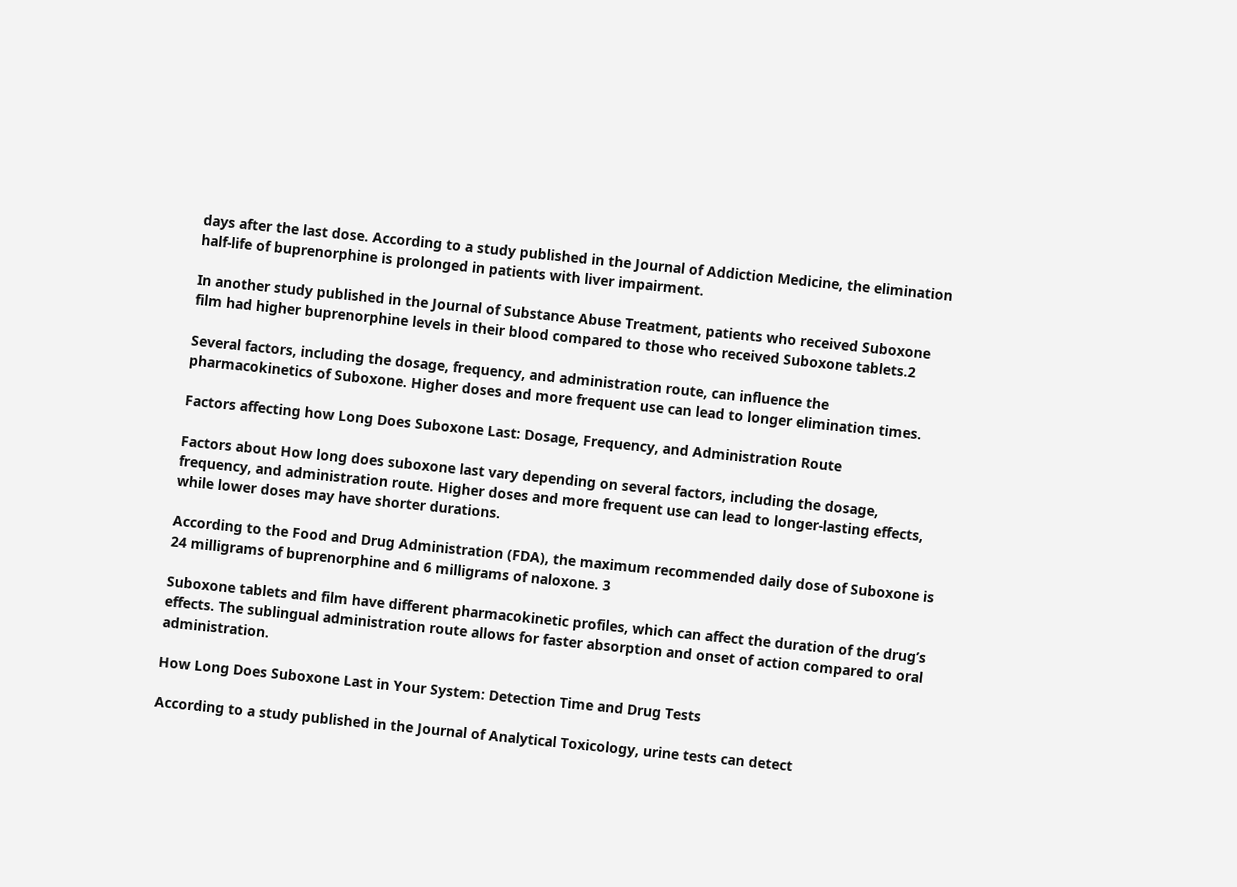days after the last dose. According to a study published in the Journal of Addiction Medicine, the elimination half-life of buprenorphine is prolonged in patients with liver impairment.

In another study published in the Journal of Substance Abuse Treatment, patients who received Suboxone film had higher buprenorphine levels in their blood compared to those who received Suboxone tablets.2

Several factors, including the dosage, frequency, and administration route, can influence the pharmacokinetics of Suboxone. Higher doses and more frequent use can lead to longer elimination times.

Factors affecting how Long Does Suboxone Last: Dosage, Frequency, and Administration Route

Factors about How long does suboxone last vary depending on several factors, including the dosage, frequency, and administration route. Higher doses and more frequent use can lead to longer-lasting effects, while lower doses may have shorter durations.

According to the Food and Drug Administration (FDA), the maximum recommended daily dose of Suboxone is 24 milligrams of buprenorphine and 6 milligrams of naloxone. 3

Suboxone tablets and film have different pharmacokinetic profiles, which can affect the duration of the drug’s effects. The sublingual administration route allows for faster absorption and onset of action compared to oral administration.

How Long Does Suboxone Last in Your System: Detection Time and Drug Tests

According to a study published in the Journal of Analytical Toxicology, urine tests can detect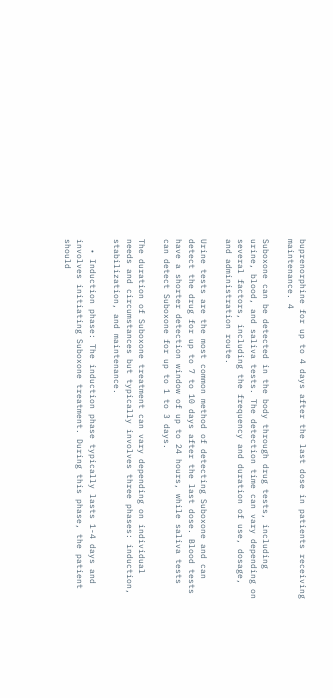buprenorphine for up to 4 days after the last dose in patients receiving maintenance. 4

Suboxone can be detected in the body through drug tests, including urine, blood, and saliva tests. The detection time can vary depending on several factors, including the frequency and duration of use, dosage, and administration route.

Urine tests are the most common method of detecting Suboxone and can detect the drug for up to 7 to 10 days after the last dose. Blood tests have a shorter detection window of up to 24 hours, while saliva tests can detect Suboxone for up to 1 to 3 days.

The duration of Suboxone treatment can vary depending on individual needs and circumstances but typically involves three phases: induction, stabilization, and maintenance.

  • Induction phase: The induction phase typically lasts 1-4 days and involves initiating Suboxone treatment. During this phase, the patient should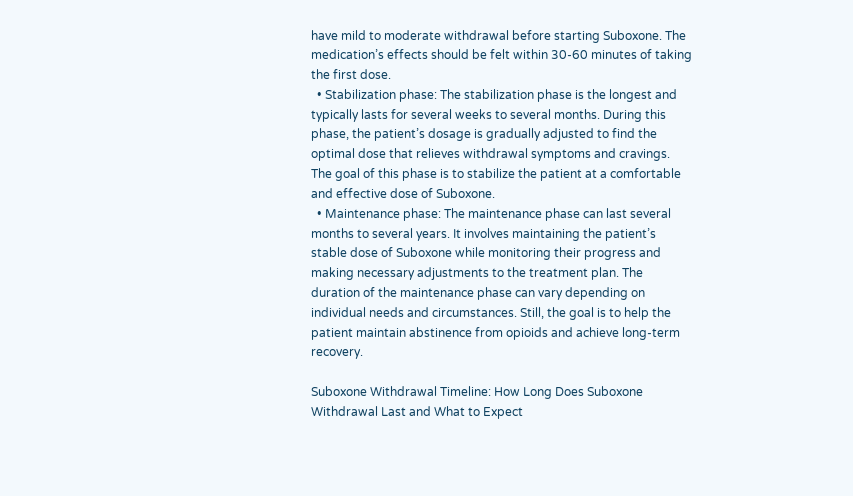have mild to moderate withdrawal before starting Suboxone. The medication’s effects should be felt within 30-60 minutes of taking the first dose.
  • Stabilization phase: The stabilization phase is the longest and typically lasts for several weeks to several months. During this phase, the patient’s dosage is gradually adjusted to find the optimal dose that relieves withdrawal symptoms and cravings. The goal of this phase is to stabilize the patient at a comfortable and effective dose of Suboxone.
  • Maintenance phase: The maintenance phase can last several months to several years. It involves maintaining the patient’s stable dose of Suboxone while monitoring their progress and making necessary adjustments to the treatment plan. The duration of the maintenance phase can vary depending on individual needs and circumstances. Still, the goal is to help the patient maintain abstinence from opioids and achieve long-term recovery.

Suboxone Withdrawal Timeline: How Long Does Suboxone Withdrawal Last and What to Expect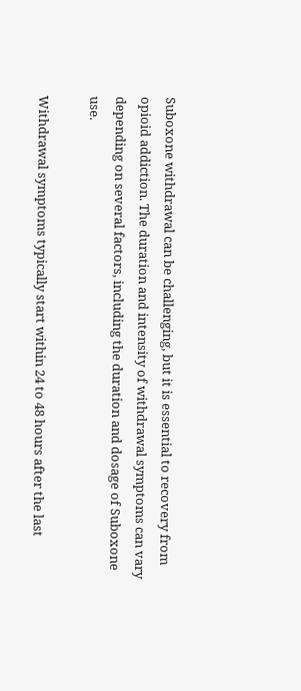Suboxone withdrawal can be challenging, but it is essential to recovery from opioid addiction. The duration and intensity of withdrawal symptoms can vary depending on several factors, including the duration and dosage of Suboxone use.

Withdrawal symptoms typically start within 24 to 48 hours after the last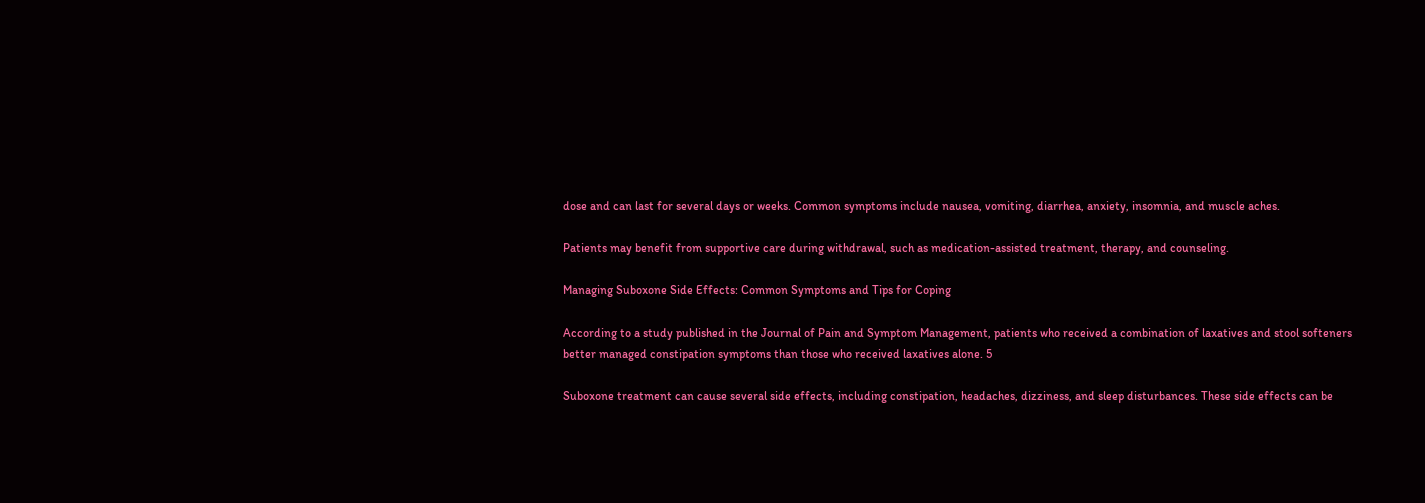dose and can last for several days or weeks. Common symptoms include nausea, vomiting, diarrhea, anxiety, insomnia, and muscle aches.

Patients may benefit from supportive care during withdrawal, such as medication-assisted treatment, therapy, and counseling.

Managing Suboxone Side Effects: Common Symptoms and Tips for Coping

According to a study published in the Journal of Pain and Symptom Management, patients who received a combination of laxatives and stool softeners better managed constipation symptoms than those who received laxatives alone. 5

Suboxone treatment can cause several side effects, including constipation, headaches, dizziness, and sleep disturbances. These side effects can be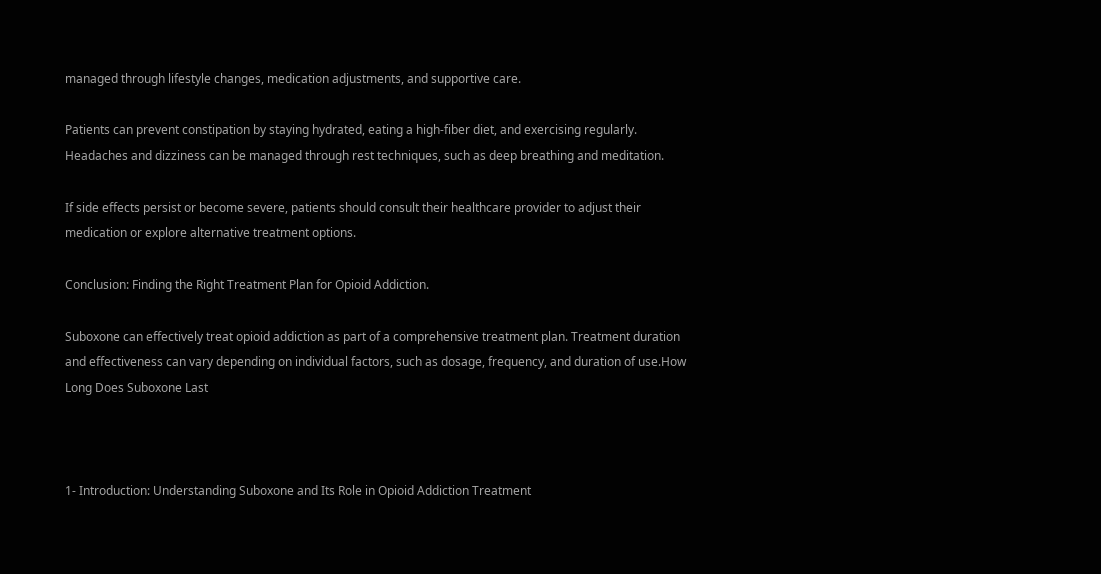managed through lifestyle changes, medication adjustments, and supportive care.

Patients can prevent constipation by staying hydrated, eating a high-fiber diet, and exercising regularly. Headaches and dizziness can be managed through rest techniques, such as deep breathing and meditation.

If side effects persist or become severe, patients should consult their healthcare provider to adjust their medication or explore alternative treatment options.

Conclusion: Finding the Right Treatment Plan for Opioid Addiction.

Suboxone can effectively treat opioid addiction as part of a comprehensive treatment plan. Treatment duration and effectiveness can vary depending on individual factors, such as dosage, frequency, and duration of use.How Long Does Suboxone Last



1- Introduction: Understanding Suboxone and Its Role in Opioid Addiction Treatment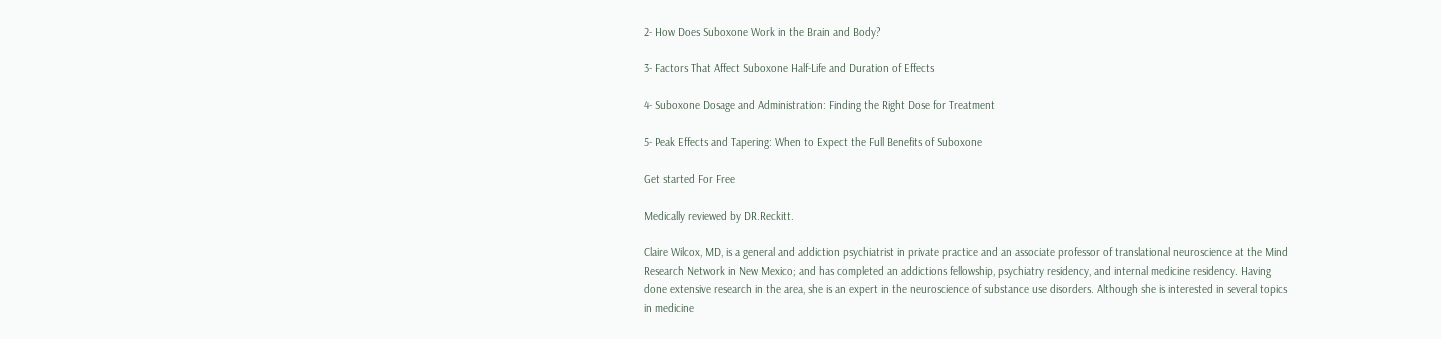2- How Does Suboxone Work in the Brain and Body?

3- Factors That Affect Suboxone Half-Life and Duration of Effects

4- Suboxone Dosage and Administration: Finding the Right Dose for Treatment

5- Peak Effects and Tapering: When to Expect the Full Benefits of Suboxone

Get started For Free

Medically reviewed by DR.Reckitt.

Claire Wilcox, MD, is a general and addiction psychiatrist in private practice and an associate professor of translational neuroscience at the Mind Research Network in New Mexico; and has completed an addictions fellowship, psychiatry residency, and internal medicine residency. Having done extensive research in the area, she is an expert in the neuroscience of substance use disorders. Although she is interested in several topics in medicine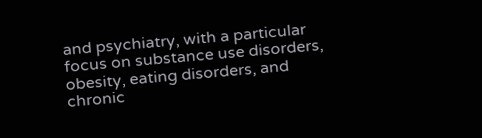and psychiatry, with a particular focus on substance use disorders, obesity, eating disorders, and chronic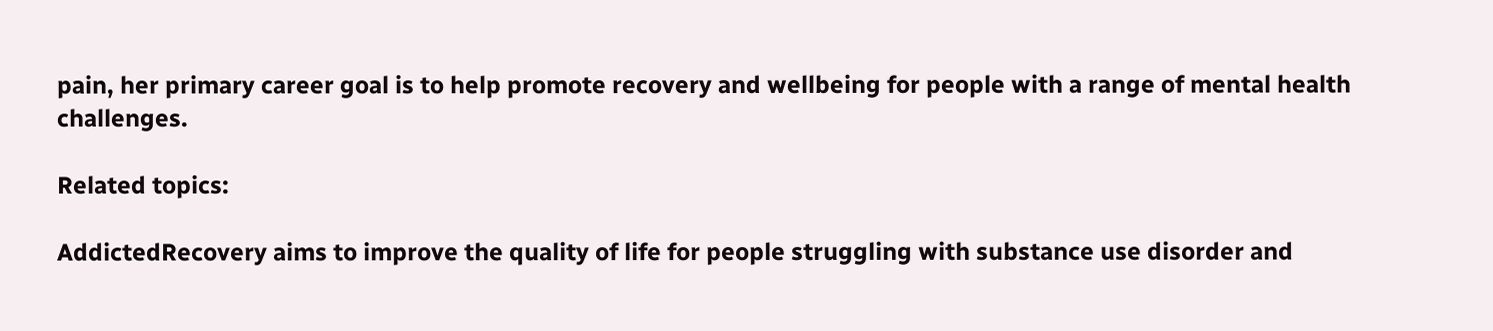pain, her primary career goal is to help promote recovery and wellbeing for people with a range of mental health challenges.

Related topics:

AddictedRecovery aims to improve the quality of life for people struggling with substance use disorder and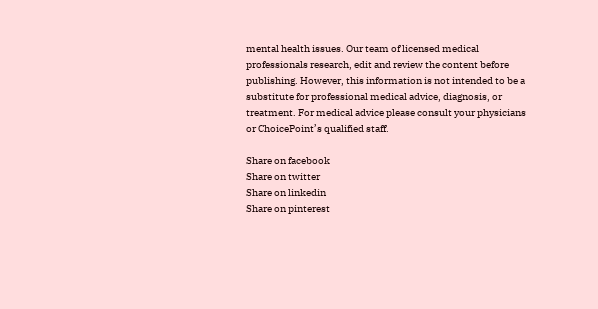mental health issues. Our team of licensed medical professionals research, edit and review the content before publishing. However, this information is not intended to be a substitute for professional medical advice, diagnosis, or treatment. For medical advice please consult your physicians or ChoicePoint’s qualified staff.

Share on facebook
Share on twitter
Share on linkedin
Share on pinterest